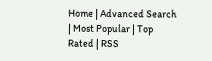Home | Advanced Search | Most Popular | Top Rated | RSS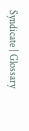Syndicate | Glossary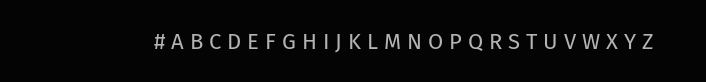# A B C D E F G H I J K L M N O P Q R S T U V W X Y Z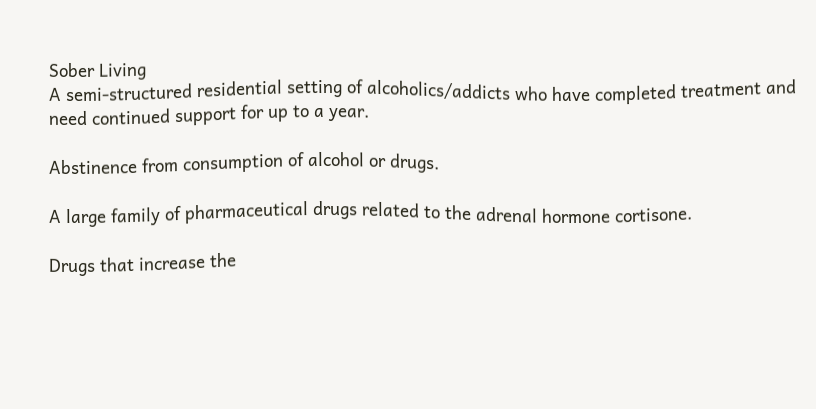Sober Living
A semi-structured residential setting of alcoholics/addicts who have completed treatment and need continued support for up to a year.

Abstinence from consumption of alcohol or drugs.

A large family of pharmaceutical drugs related to the adrenal hormone cortisone.

Drugs that increase the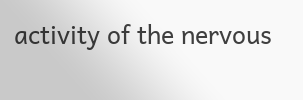activity of the nervous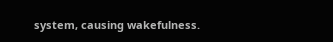system, causing wakefulness.